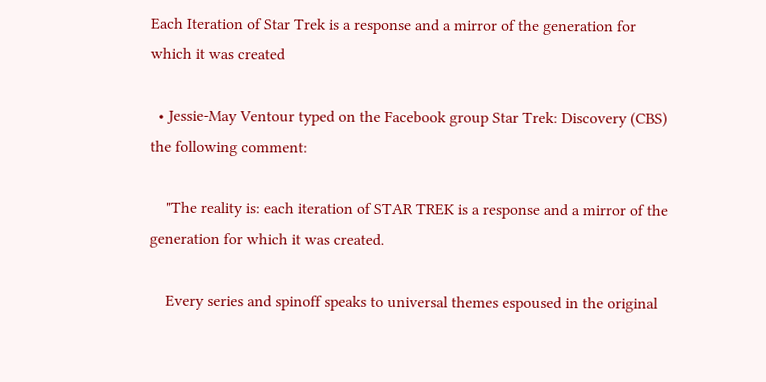Each Iteration of Star Trek is a response and a mirror of the generation for which it was created

  • Jessie-May Ventour typed on the Facebook group Star Trek: Discovery (CBS) the following comment:

    "The reality is: each iteration of STAR TREK is a response and a mirror of the generation for which it was created.

    Every series and spinoff speaks to universal themes espoused in the original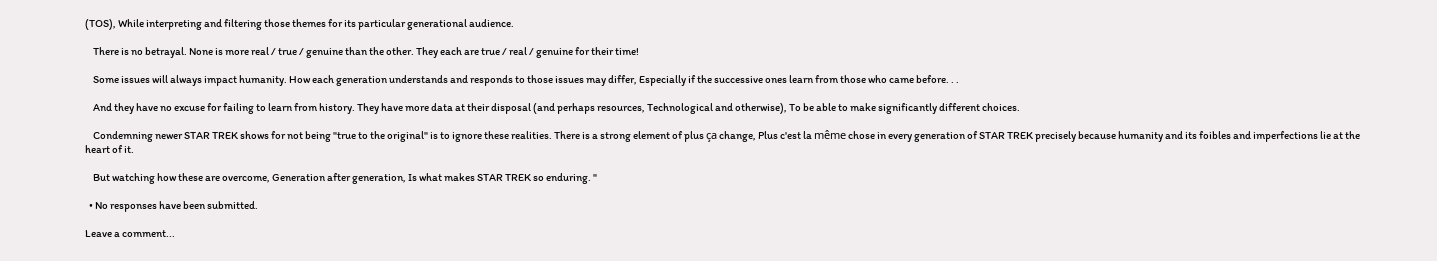(TOS), While interpreting and filtering those themes for its particular generational audience.

    There is no betrayal. None is more real / true / genuine than the other. They each are true / real / genuine for their time!

    Some issues will always impact humanity. How each generation understands and responds to those issues may differ, Especially if the successive ones learn from those who came before. . .

    And they have no excuse for failing to learn from history. They have more data at their disposal (and perhaps resources, Technological and otherwise), To be able to make significantly different choices.

    Condemning newer STAR TREK shows for not being "true to the original" is to ignore these realities. There is a strong element of plus ça change, Plus c'est la même chose in every generation of STAR TREK precisely because humanity and its foibles and imperfections lie at the heart of it.

    But watching how these are overcome, Generation after generation, Is what makes STAR TREK so enduring. "

  • No responses have been submitted.

Leave a comment...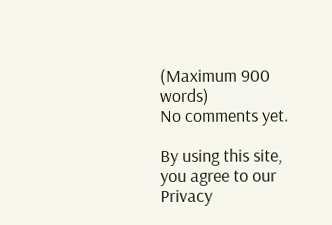(Maximum 900 words)
No comments yet.

By using this site, you agree to our Privacy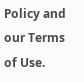Policy and our Terms of Use.